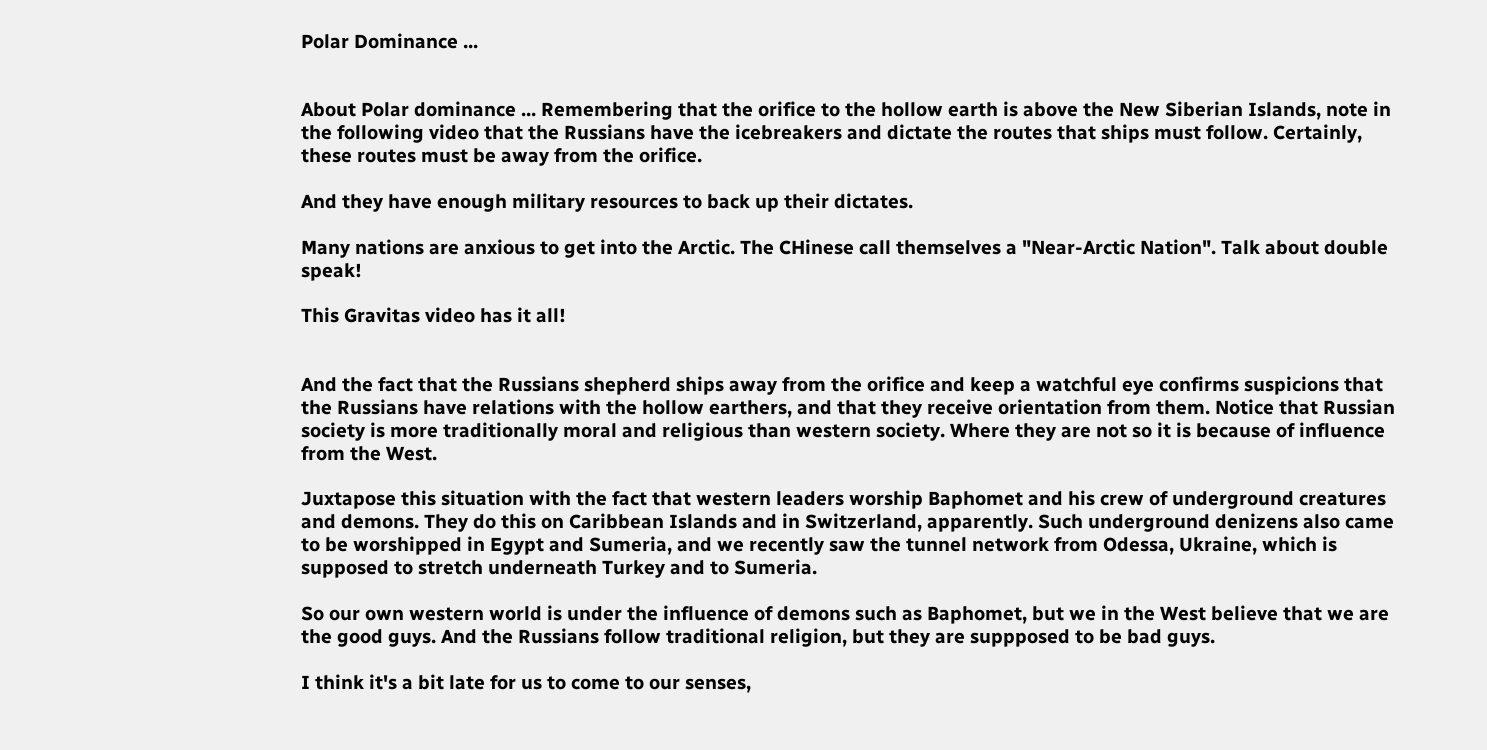Polar Dominance ...


About Polar dominance ... Remembering that the orifice to the hollow earth is above the New Siberian Islands, note in the following video that the Russians have the icebreakers and dictate the routes that ships must follow. Certainly, these routes must be away from the orifice.

And they have enough military resources to back up their dictates.

Many nations are anxious to get into the Arctic. The CHinese call themselves a "Near-Arctic Nation". Talk about double speak!

This Gravitas video has it all!


And the fact that the Russians shepherd ships away from the orifice and keep a watchful eye confirms suspicions that the Russians have relations with the hollow earthers, and that they receive orientation from them. Notice that Russian society is more traditionally moral and religious than western society. Where they are not so it is because of influence from the West.

Juxtapose this situation with the fact that western leaders worship Baphomet and his crew of underground creatures and demons. They do this on Caribbean Islands and in Switzerland, apparently. Such underground denizens also came to be worshipped in Egypt and Sumeria, and we recently saw the tunnel network from Odessa, Ukraine, which is supposed to stretch underneath Turkey and to Sumeria.

So our own western world is under the influence of demons such as Baphomet, but we in the West believe that we are the good guys. And the Russians follow traditional religion, but they are suppposed to be bad guys.

I think it's a bit late for us to come to our senses,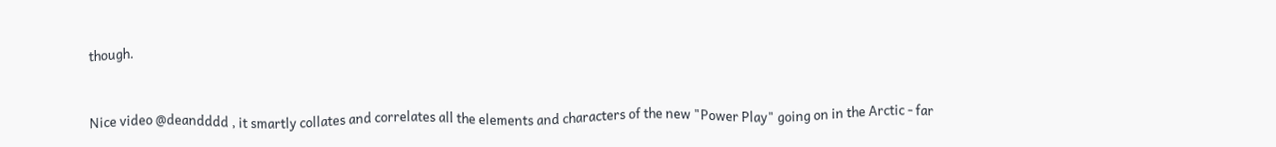though.


Nice video @deandddd , it smartly collates and correlates all the elements and characters of the new "Power Play" going on in the Arctic - far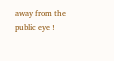away from the public eye !